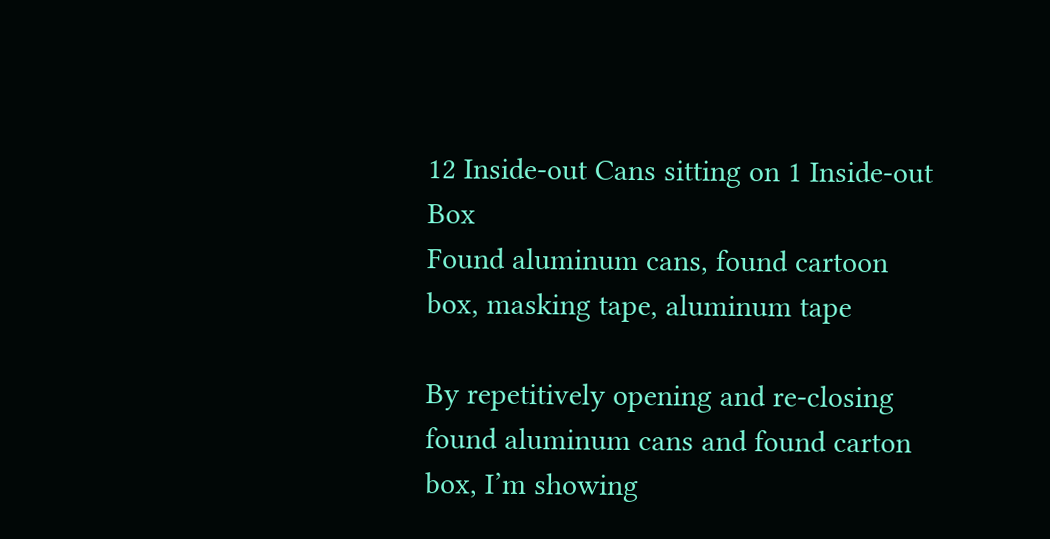12 Inside-out Cans sitting on 1 Inside-out Box
Found aluminum cans, found cartoon box, masking tape, aluminum tape

By repetitively opening and re-closing found aluminum cans and found carton box, I’m showing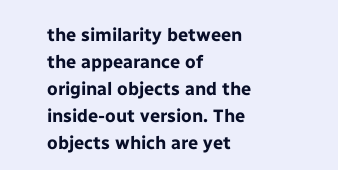the similarity between the appearance of original objects and the inside-out version. The objects which are yet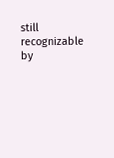still recognizable by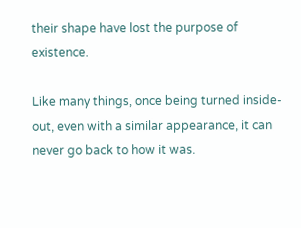their shape have lost the purpose of existence.

Like many things, once being turned inside-out, even with a similar appearance, it can never go back to how it was.